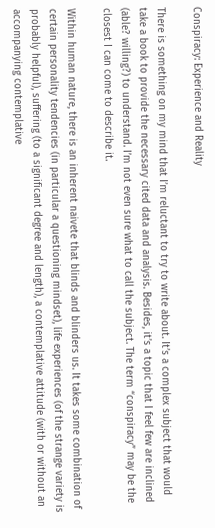Conspiracy: Experience and Reality

There is something on my mind that I’m reluctant to try to write about. It’s a complex subject that would take a book to provide the necessary cited data and analysis. Besides, it’s a topic that I feel few are inclined (able? willing?) to understand. I’m not even sure what to call the subject. The term “conspiracy” may be the closest I can come to describe it.

Within human nature, there is an inherent naivete that blinds and blinders us. It takes some combination of certain personality tendencies (in particular a questioning mindset), life experiences (of the strange variety is probably helpful), suffering (to a significant degree and length), a contemplative attitude (with or without an accompanying contemplative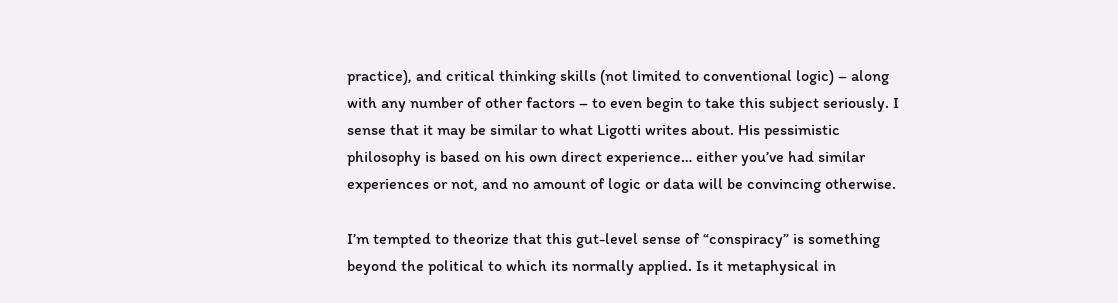practice), and critical thinking skills (not limited to conventional logic) – along with any number of other factors – to even begin to take this subject seriously. I sense that it may be similar to what Ligotti writes about. His pessimistic philosophy is based on his own direct experience… either you’ve had similar experiences or not, and no amount of logic or data will be convincing otherwise.

I’m tempted to theorize that this gut-level sense of “conspiracy” is something beyond the political to which its normally applied. Is it metaphysical in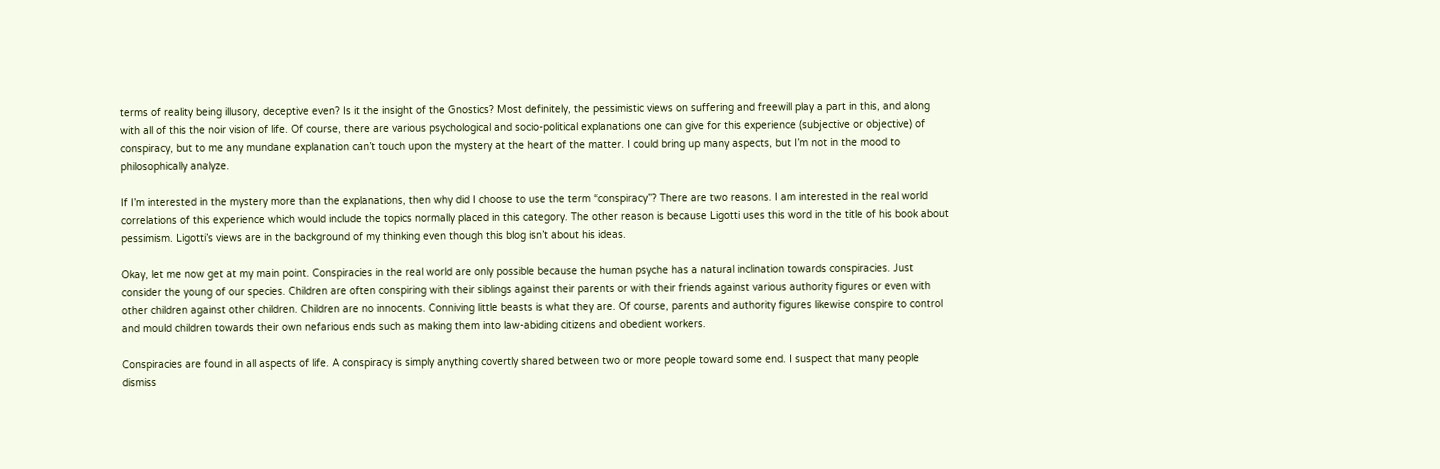terms of reality being illusory, deceptive even? Is it the insight of the Gnostics? Most definitely, the pessimistic views on suffering and freewill play a part in this, and along with all of this the noir vision of life. Of course, there are various psychological and socio-political explanations one can give for this experience (subjective or objective) of conspiracy, but to me any mundane explanation can’t touch upon the mystery at the heart of the matter. I could bring up many aspects, but I’m not in the mood to philosophically analyze.

If I’m interested in the mystery more than the explanations, then why did I choose to use the term “conspiracy”? There are two reasons. I am interested in the real world correlations of this experience which would include the topics normally placed in this category. The other reason is because Ligotti uses this word in the title of his book about pessimism. Ligotti’s views are in the background of my thinking even though this blog isn’t about his ideas.

Okay, let me now get at my main point. Conspiracies in the real world are only possible because the human psyche has a natural inclination towards conspiracies. Just consider the young of our species. Children are often conspiring with their siblings against their parents or with their friends against various authority figures or even with other children against other children. Children are no innocents. Conniving little beasts is what they are. Of course, parents and authority figures likewise conspire to control and mould children towards their own nefarious ends such as making them into law-abiding citizens and obedient workers.

Conspiracies are found in all aspects of life. A conspiracy is simply anything covertly shared between two or more people toward some end. I suspect that many people dismiss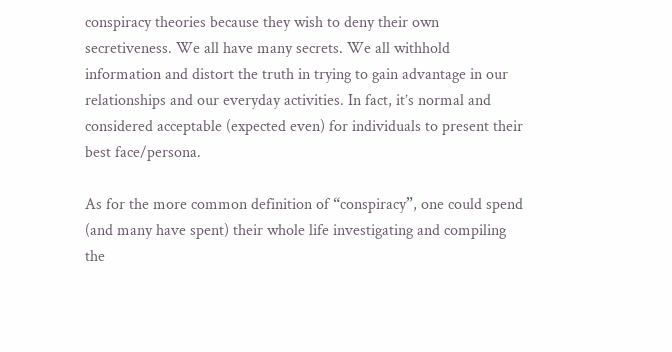conspiracy theories because they wish to deny their own secretiveness. We all have many secrets. We all withhold information and distort the truth in trying to gain advantage in our relationships and our everyday activities. In fact, it’s normal and considered acceptable (expected even) for individuals to present their best face/persona.

As for the more common definition of “conspiracy”, one could spend (and many have spent) their whole life investigating and compiling the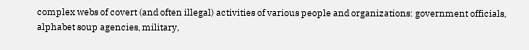complex webs of covert (and often illegal) activities of various people and organizations: government officials, alphabet soup agencies, military,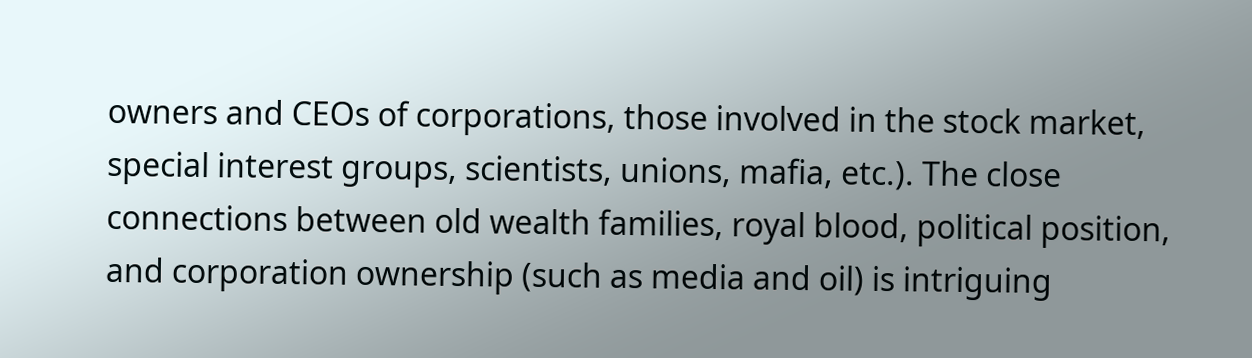owners and CEOs of corporations, those involved in the stock market, special interest groups, scientists, unions, mafia, etc.). The close connections between old wealth families, royal blood, political position, and corporation ownership (such as media and oil) is intriguing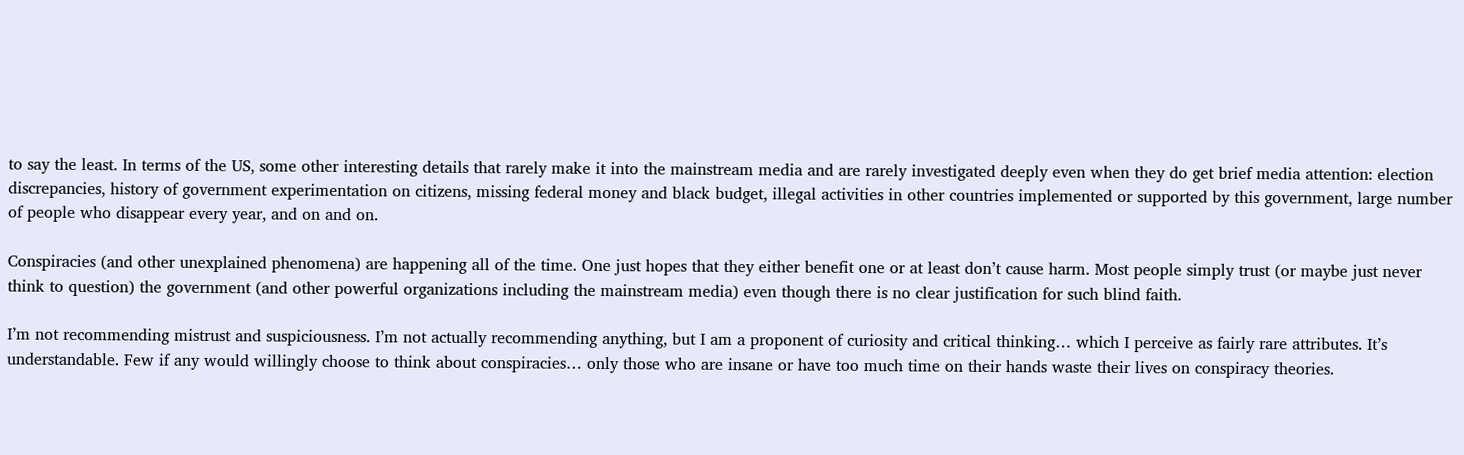to say the least. In terms of the US, some other interesting details that rarely make it into the mainstream media and are rarely investigated deeply even when they do get brief media attention: election discrepancies, history of government experimentation on citizens, missing federal money and black budget, illegal activities in other countries implemented or supported by this government, large number of people who disappear every year, and on and on.

Conspiracies (and other unexplained phenomena) are happening all of the time. One just hopes that they either benefit one or at least don’t cause harm. Most people simply trust (or maybe just never think to question) the government (and other powerful organizations including the mainstream media) even though there is no clear justification for such blind faith.

I’m not recommending mistrust and suspiciousness. I’m not actually recommending anything, but I am a proponent of curiosity and critical thinking… which I perceive as fairly rare attributes. It’s understandable. Few if any would willingly choose to think about conspiracies… only those who are insane or have too much time on their hands waste their lives on conspiracy theories.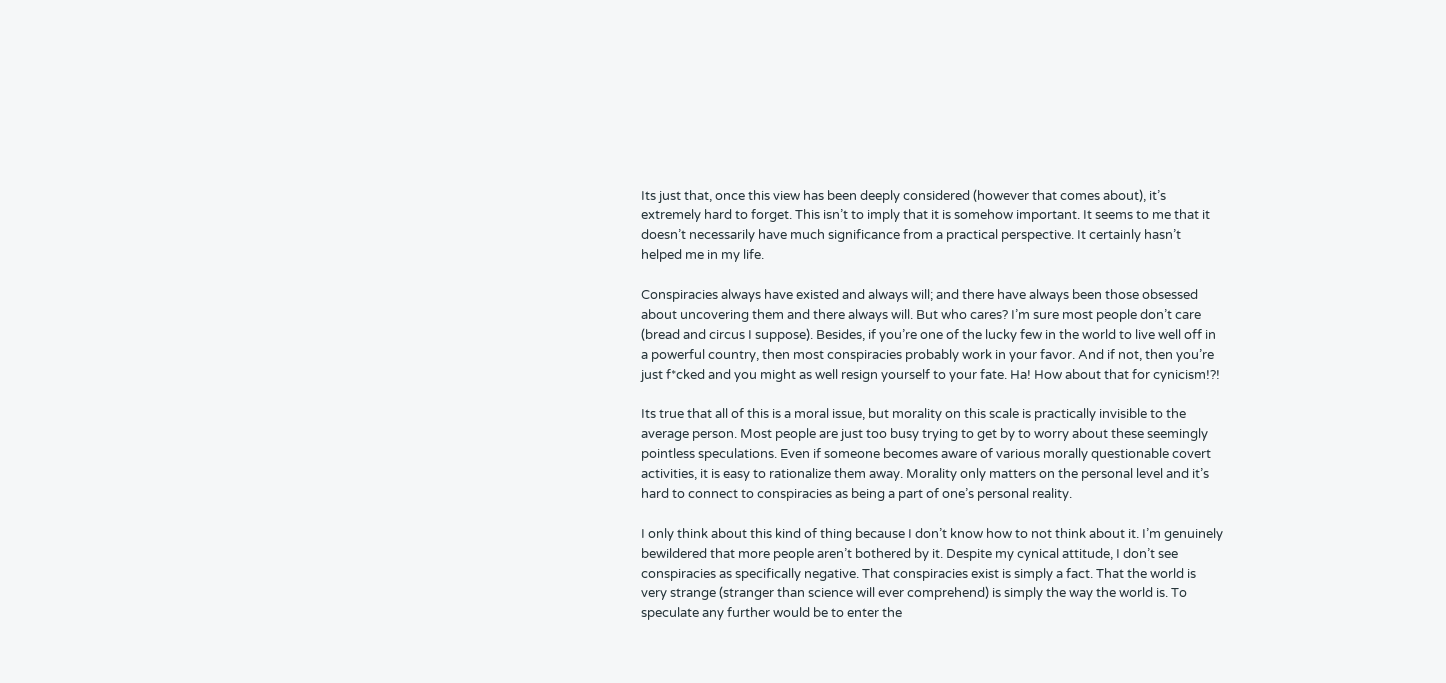Its just that, once this view has been deeply considered (however that comes about), it’s extremely hard to forget. This isn’t to imply that it is somehow important. It seems to me that it doesn’t necessarily have much significance from a practical perspective. It certainly hasn’t helped me in my life.

Conspiracies always have existed and always will; and there have always been those obsessed about uncovering them and there always will. But who cares? I’m sure most people don’t care (bread and circus I suppose). Besides, if you’re one of the lucky few in the world to live well off in a powerful country, then most conspiracies probably work in your favor. And if not, then you’re just f*cked and you might as well resign yourself to your fate. Ha! How about that for cynicism!?!

Its true that all of this is a moral issue, but morality on this scale is practically invisible to the average person. Most people are just too busy trying to get by to worry about these seemingly pointless speculations. Even if someone becomes aware of various morally questionable covert activities, it is easy to rationalize them away. Morality only matters on the personal level and it’s hard to connect to conspiracies as being a part of one’s personal reality.

I only think about this kind of thing because I don’t know how to not think about it. I’m genuinely bewildered that more people aren’t bothered by it. Despite my cynical attitude, I don’t see conspiracies as specifically negative. That conspiracies exist is simply a fact. That the world is very strange (stranger than science will ever comprehend) is simply the way the world is. To speculate any further would be to enter the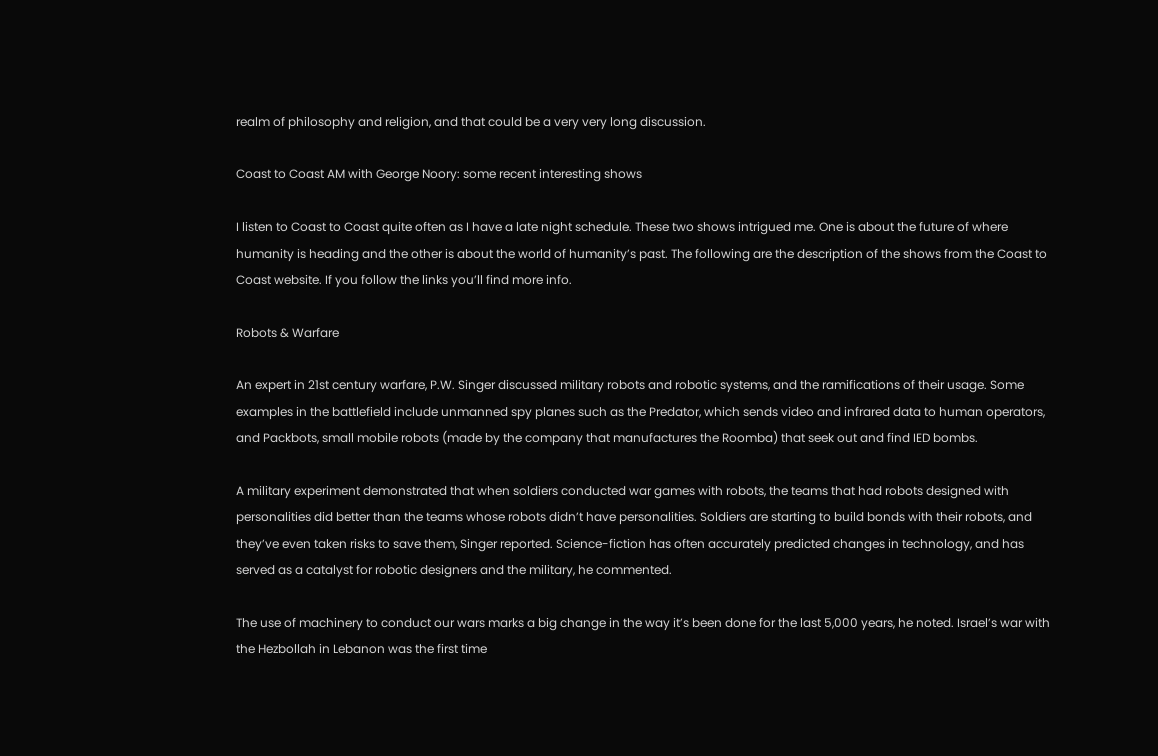realm of philosophy and religion, and that could be a very very long discussion.

Coast to Coast AM with George Noory: some recent interesting shows

I listen to Coast to Coast quite often as I have a late night schedule. These two shows intrigued me. One is about the future of where humanity is heading and the other is about the world of humanity’s past. The following are the description of the shows from the Coast to Coast website. If you follow the links you’ll find more info.

Robots & Warfare

An expert in 21st century warfare, P.W. Singer discussed military robots and robotic systems, and the ramifications of their usage. Some examples in the battlefield include unmanned spy planes such as the Predator, which sends video and infrared data to human operators, and Packbots, small mobile robots (made by the company that manufactures the Roomba) that seek out and find IED bombs.

A military experiment demonstrated that when soldiers conducted war games with robots, the teams that had robots designed with personalities did better than the teams whose robots didn’t have personalities. Soldiers are starting to build bonds with their robots, and they’ve even taken risks to save them, Singer reported. Science-fiction has often accurately predicted changes in technology, and has served as a catalyst for robotic designers and the military, he commented.

The use of machinery to conduct our wars marks a big change in the way it’s been done for the last 5,000 years, he noted. Israel’s war with the Hezbollah in Lebanon was the first time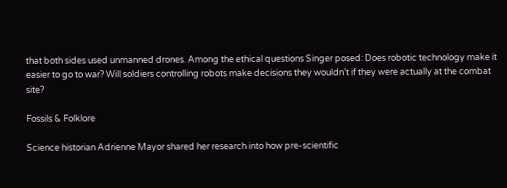that both sides used unmanned drones. Among the ethical questions Singer posed: Does robotic technology make it easier to go to war? Will soldiers controlling robots make decisions they wouldn’t if they were actually at the combat site?

Fossils & Folklore

Science historian Adrienne Mayor shared her research into how pre-scientific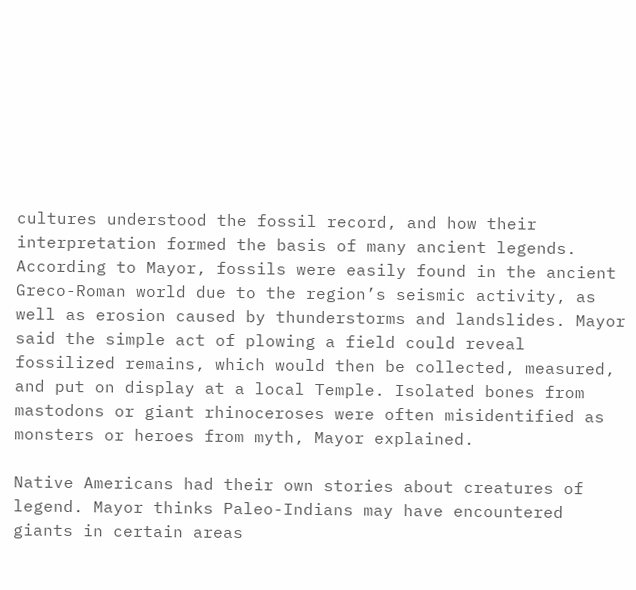cultures understood the fossil record, and how their interpretation formed the basis of many ancient legends. According to Mayor, fossils were easily found in the ancient Greco-Roman world due to the region’s seismic activity, as well as erosion caused by thunderstorms and landslides. Mayor said the simple act of plowing a field could reveal fossilized remains, which would then be collected, measured, and put on display at a local Temple. Isolated bones from mastodons or giant rhinoceroses were often misidentified as monsters or heroes from myth, Mayor explained.

Native Americans had their own stories about creatures of legend. Mayor thinks Paleo-Indians may have encountered giants in certain areas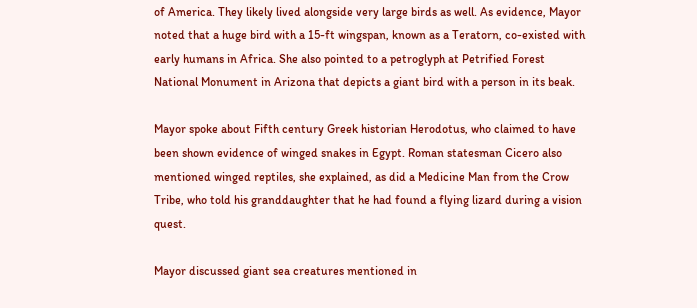of America. They likely lived alongside very large birds as well. As evidence, Mayor noted that a huge bird with a 15-ft wingspan, known as a Teratorn, co-existed with early humans in Africa. She also pointed to a petroglyph at Petrified Forest National Monument in Arizona that depicts a giant bird with a person in its beak.

Mayor spoke about Fifth century Greek historian Herodotus, who claimed to have been shown evidence of winged snakes in Egypt. Roman statesman Cicero also mentioned winged reptiles, she explained, as did a Medicine Man from the Crow Tribe, who told his granddaughter that he had found a flying lizard during a vision quest.

Mayor discussed giant sea creatures mentioned in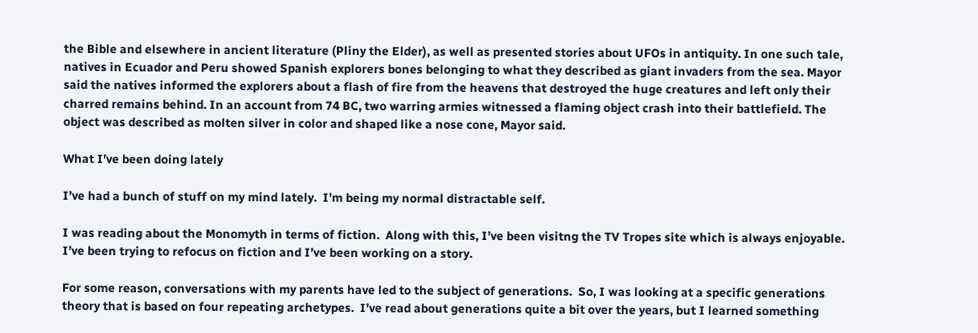the Bible and elsewhere in ancient literature (Pliny the Elder), as well as presented stories about UFOs in antiquity. In one such tale, natives in Ecuador and Peru showed Spanish explorers bones belonging to what they described as giant invaders from the sea. Mayor said the natives informed the explorers about a flash of fire from the heavens that destroyed the huge creatures and left only their charred remains behind. In an account from 74 BC, two warring armies witnessed a flaming object crash into their battlefield. The object was described as molten silver in color and shaped like a nose cone, Mayor said.

What I’ve been doing lately

I’ve had a bunch of stuff on my mind lately.  I’m being my normal distractable self.

I was reading about the Monomyth in terms of fiction.  Along with this, I’ve been visitng the TV Tropes site which is always enjoyable.  I’ve been trying to refocus on fiction and I’ve been working on a story.

For some reason, conversations with my parents have led to the subject of generations.  So, I was looking at a specific generations theory that is based on four repeating archetypes.  I’ve read about generations quite a bit over the years, but I learned something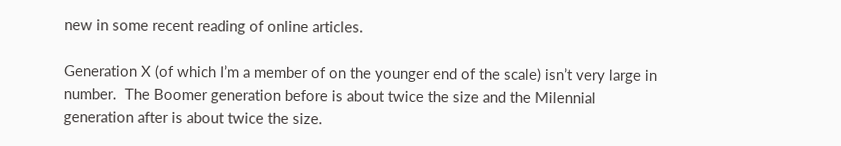new in some recent reading of online articles.

Generation X (of which I’m a member of on the younger end of the scale) isn’t very large in number.  The Boomer generation before is about twice the size and the Milennial generation after is about twice the size.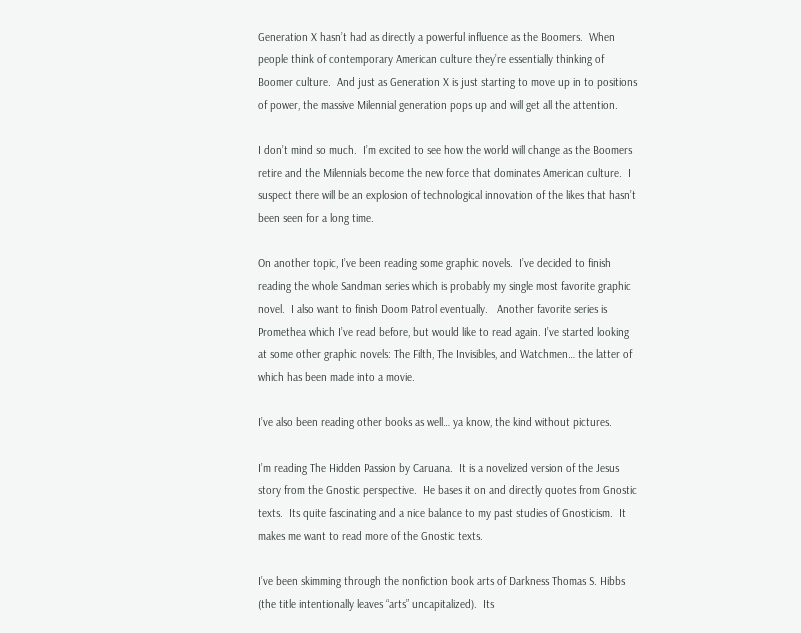Generation X hasn’t had as directly a powerful influence as the Boomers.  When people think of contemporary American culture they’re essentially thinking of Boomer culture.  And just as Generation X is just starting to move up in to positions of power, the massive Milennial generation pops up and will get all the attention.

I don’t mind so much.  I’m excited to see how the world will change as the Boomers retire and the Milennials become the new force that dominates American culture.  I suspect there will be an explosion of technological innovation of the likes that hasn’t been seen for a long time.

On another topic, I’ve been reading some graphic novels.  I’ve decided to finish reading the whole Sandman series which is probably my single most favorite graphic novel.  I also want to finish Doom Patrol eventually.   Another favorite series is Promethea which I’ve read before, but would like to read again. I’ve started looking at some other graphic novels: The Filth, The Invisibles, and Watchmen… the latter of which has been made into a movie.

I’ve also been reading other books as well… ya know, the kind without pictures.

I’m reading The Hidden Passion by Caruana.  It is a novelized version of the Jesus story from the Gnostic perspective.  He bases it on and directly quotes from Gnostic texts.  Its quite fascinating and a nice balance to my past studies of Gnosticism.  It makes me want to read more of the Gnostic texts.

I’ve been skimming through the nonfiction book arts of Darkness Thomas S. Hibbs (the title intentionally leaves “arts” uncapitalized).  Its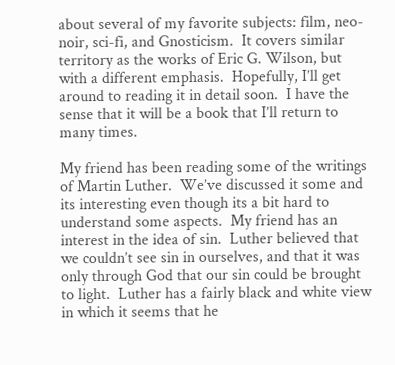about several of my favorite subjects: film, neo-noir, sci-fi, and Gnosticism.  It covers similar territory as the works of Eric G. Wilson, but with a different emphasis.  Hopefully, I’ll get around to reading it in detail soon.  I have the sense that it will be a book that I’ll return to many times.

My friend has been reading some of the writings of Martin Luther.  We’ve discussed it some and its interesting even though its a bit hard to understand some aspects.  My friend has an interest in the idea of sin.  Luther believed that we couldn’t see sin in ourselves, and that it was only through God that our sin could be brought to light.  Luther has a fairly black and white view in which it seems that he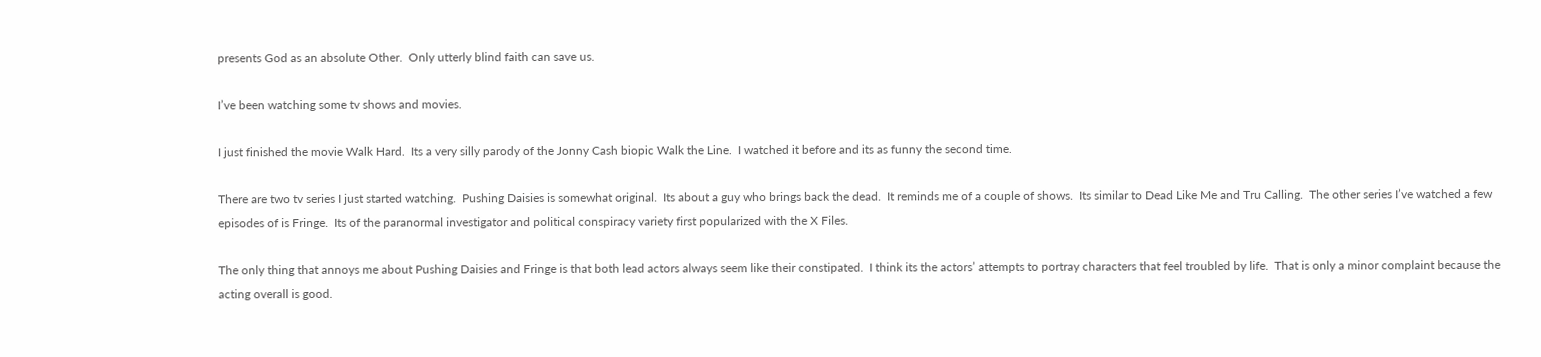presents God as an absolute Other.  Only utterly blind faith can save us.

I’ve been watching some tv shows and movies.

I just finished the movie Walk Hard.  Its a very silly parody of the Jonny Cash biopic Walk the Line.  I watched it before and its as funny the second time.

There are two tv series I just started watching.  Pushing Daisies is somewhat original.  Its about a guy who brings back the dead.  It reminds me of a couple of shows.  Its similar to Dead Like Me and Tru Calling.  The other series I’ve watched a few episodes of is Fringe.  Its of the paranormal investigator and political conspiracy variety first popularized with the X Files.

The only thing that annoys me about Pushing Daisies and Fringe is that both lead actors always seem like their constipated.  I think its the actors’ attempts to portray characters that feel troubled by life.  That is only a minor complaint because the acting overall is good.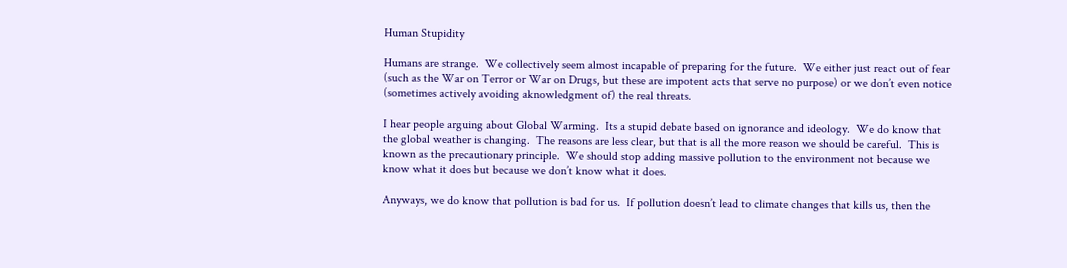Human Stupidity

Humans are strange.  We collectively seem almost incapable of preparing for the future.  We either just react out of fear (such as the War on Terror or War on Drugs, but these are impotent acts that serve no purpose) or we don’t even notice (sometimes actively avoiding aknowledgment of) the real threats.

I hear people arguing about Global Warming.  Its a stupid debate based on ignorance and ideology.  We do know that the global weather is changing.  The reasons are less clear, but that is all the more reason we should be careful.  This is known as the precautionary principle.  We should stop adding massive pollution to the environment not because we know what it does but because we don’t know what it does.

Anyways, we do know that pollution is bad for us.  If pollution doesn’t lead to climate changes that kills us, then the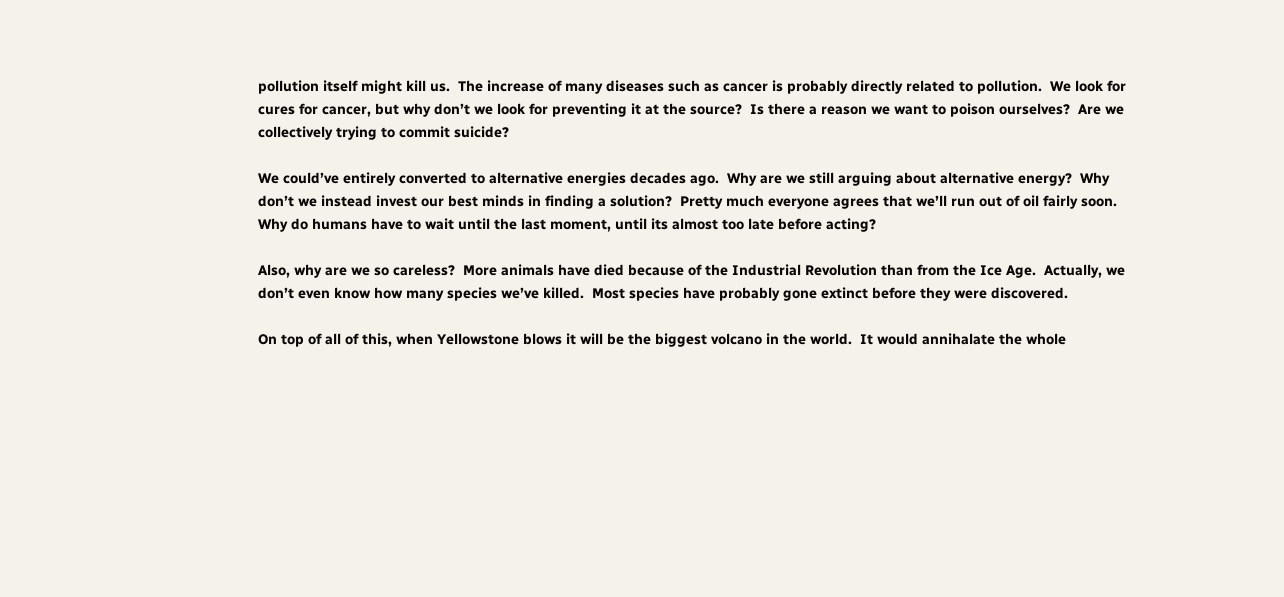pollution itself might kill us.  The increase of many diseases such as cancer is probably directly related to pollution.  We look for cures for cancer, but why don’t we look for preventing it at the source?  Is there a reason we want to poison ourselves?  Are we collectively trying to commit suicide?

We could’ve entirely converted to alternative energies decades ago.  Why are we still arguing about alternative energy?  Why don’t we instead invest our best minds in finding a solution?  Pretty much everyone agrees that we’ll run out of oil fairly soon.  Why do humans have to wait until the last moment, until its almost too late before acting?

Also, why are we so careless?  More animals have died because of the Industrial Revolution than from the Ice Age.  Actually, we don’t even know how many species we’ve killed.  Most species have probably gone extinct before they were discovered.

On top of all of this, when Yellowstone blows it will be the biggest volcano in the world.  It would annihalate the whole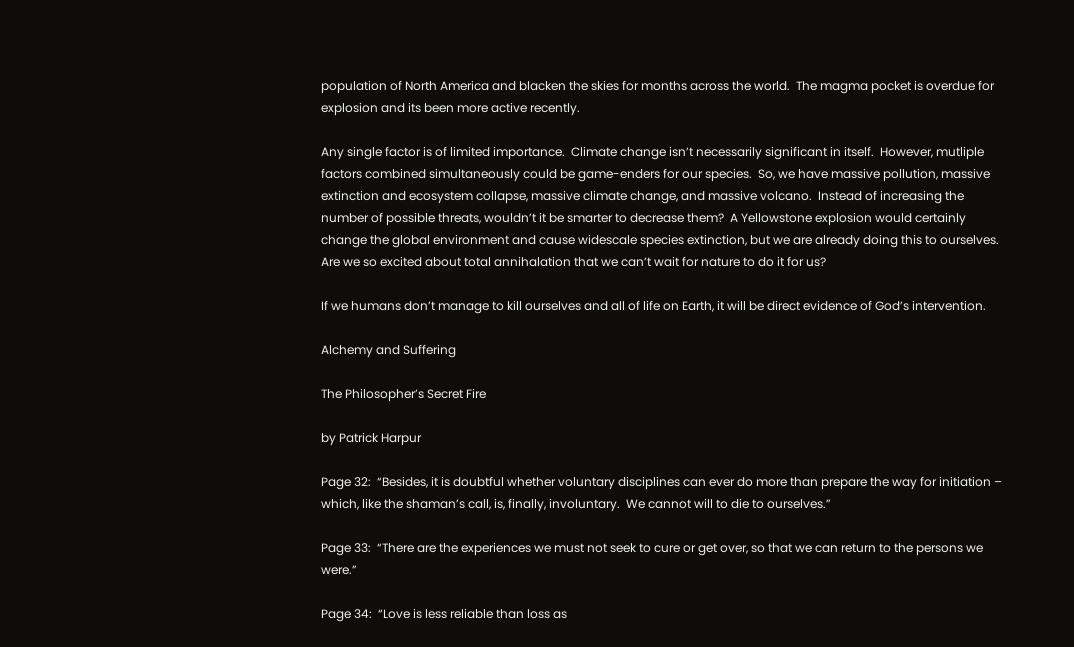population of North America and blacken the skies for months across the world.  The magma pocket is overdue for explosion and its been more active recently.

Any single factor is of limited importance.  Climate change isn’t necessarily significant in itself.  However, mutliple factors combined simultaneously could be game-enders for our species.  So, we have massive pollution, massive extinction and ecosystem collapse, massive climate change, and massive volcano.  Instead of increasing the number of possible threats, wouldn’t it be smarter to decrease them?  A Yellowstone explosion would certainly change the global environment and cause widescale species extinction, but we are already doing this to ourselves.  Are we so excited about total annihalation that we can’t wait for nature to do it for us?

If we humans don’t manage to kill ourselves and all of life on Earth, it will be direct evidence of God’s intervention.

Alchemy and Suffering

The Philosopher’s Secret Fire

by Patrick Harpur

Page 32:  “Besides, it is doubtful whether voluntary disciplines can ever do more than prepare the way for initiation – which, like the shaman’s call, is, finally, involuntary.  We cannot will to die to ourselves.”

Page 33:  “There are the experiences we must not seek to cure or get over, so that we can return to the persons we were.”

Page 34:  “Love is less reliable than loss as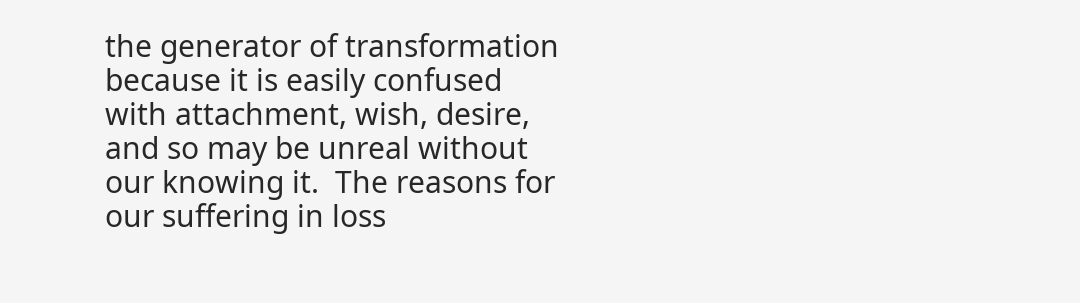the generator of transformation because it is easily confused with attachment, wish, desire, and so may be unreal without our knowing it.  The reasons for our suffering in loss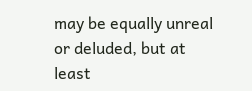may be equally unreal or deluded, but at least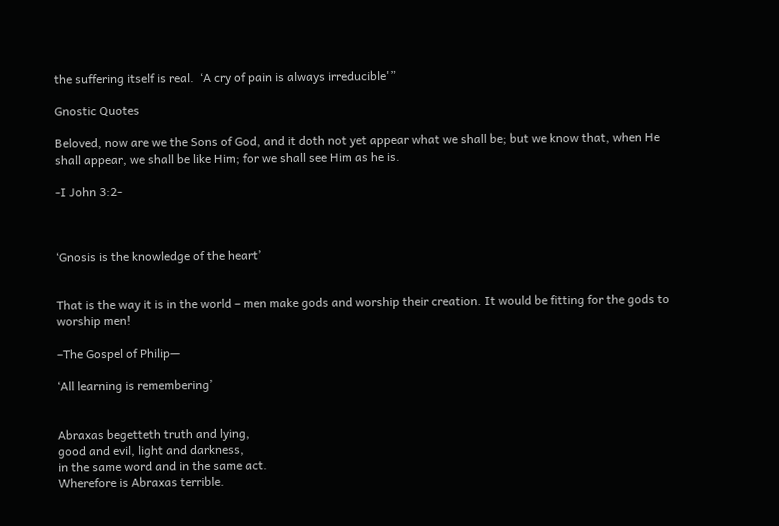the suffering itself is real.  ‘A cry of pain is always irreducible'”

Gnostic Quotes

Beloved, now are we the Sons of God, and it doth not yet appear what we shall be; but we know that, when He shall appear, we shall be like Him; for we shall see Him as he is.

-I John 3:2-



‘Gnosis is the knowledge of the heart’


That is the way it is in the world – men make gods and worship their creation. It would be fitting for the gods to worship men!

–The Gospel of Philip—

‘All learning is remembering’


Abraxas begetteth truth and lying,
good and evil, light and darkness,
in the same word and in the same act.
Wherefore is Abraxas terrible.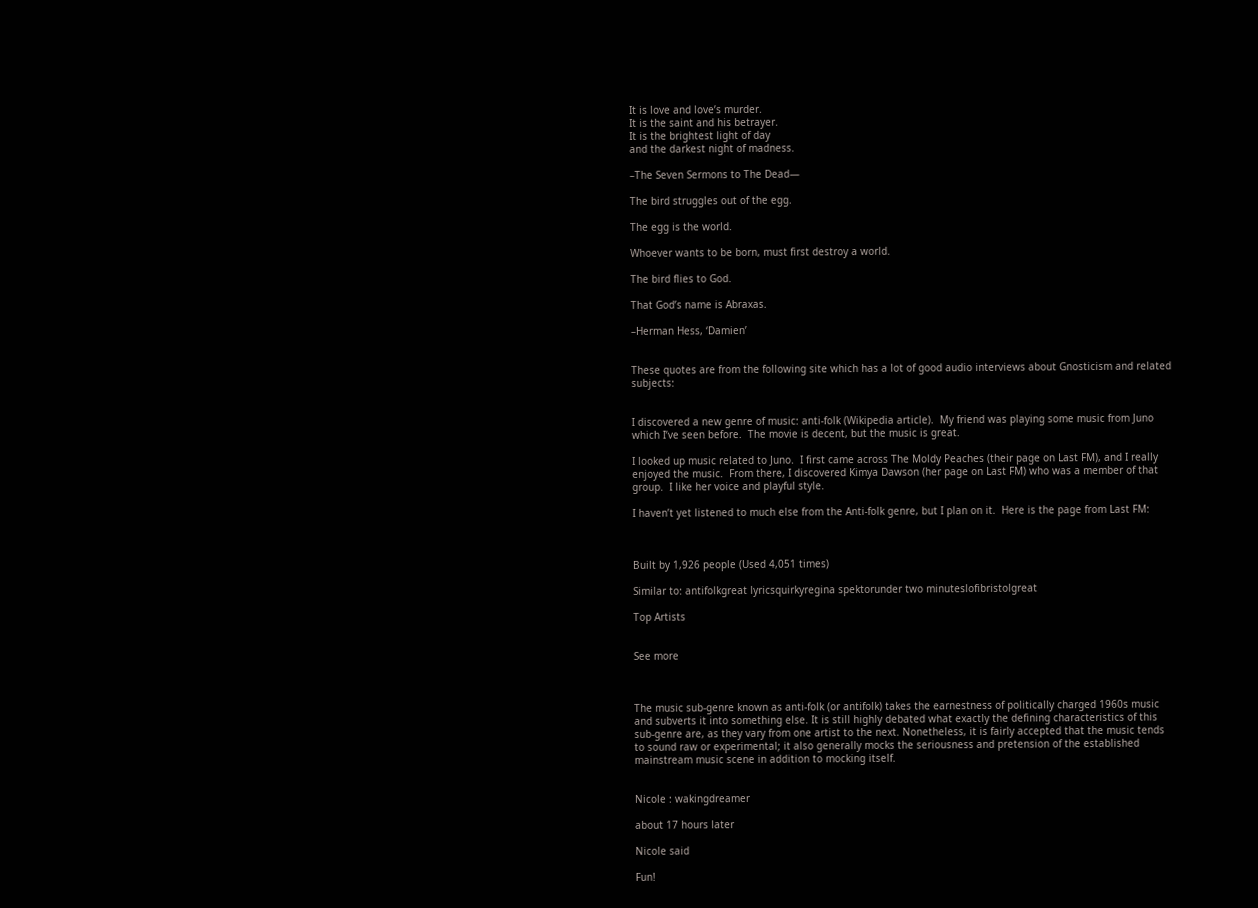It is love and love’s murder.
It is the saint and his betrayer.
It is the brightest light of day
and the darkest night of madness.

–The Seven Sermons to The Dead—

The bird struggles out of the egg.

The egg is the world.

Whoever wants to be born, must first destroy a world.

The bird flies to God.

That God’s name is Abraxas.

–Herman Hess, ‘Damien’


These quotes are from the following site which has a lot of good audio interviews about Gnosticism and related subjects:


I discovered a new genre of music: anti-folk (Wikipedia article).  My friend was playing some music from Juno which I’ve seen before.  The movie is decent, but the music is great.

I looked up music related to Juno.  I first came across The Moldy Peaches (their page on Last FM), and I really enjoyed the music.  From there, I discovered Kimya Dawson (her page on Last FM) who was a member of that group.  I like her voice and playful style.

I haven’t yet listened to much else from the Anti-folk genre, but I plan on it.  Here is the page from Last FM:



Built by 1,926 people (Used 4,051 times)

Similar to: antifolkgreat lyricsquirkyregina spektorunder two minuteslofibristolgreat

Top Artists


See more



The music sub-genre known as anti-folk (or antifolk) takes the earnestness of politically charged 1960s music and subverts it into something else. It is still highly debated what exactly the defining characteristics of this sub-genre are, as they vary from one artist to the next. Nonetheless, it is fairly accepted that the music tends to sound raw or experimental; it also generally mocks the seriousness and pretension of the established mainstream music scene in addition to mocking itself.


Nicole : wakingdreamer

about 17 hours later

Nicole said

Fun!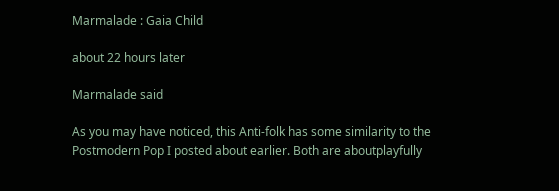Marmalade : Gaia Child

about 22 hours later

Marmalade said

As you may have noticed, this Anti-folk has some similarity to the Postmodern Pop I posted about earlier. Both are aboutplayfully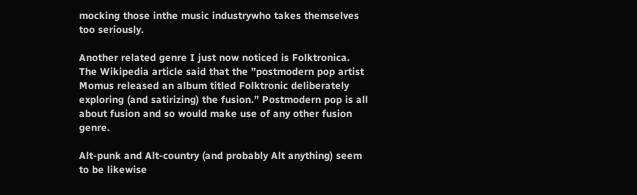mocking those inthe music industrywho takes themselves too seriously.

Another related genre I just now noticed is Folktronica. The Wikipedia article said that the ”postmodern pop artist Momus released an album titled Folktronic deliberately exploring (and satirizing) the fusion.” Postmodern pop is all about fusion and so would make use of any other fusion genre.

Alt-punk and Alt-country (and probably Alt anything) seem to be likewise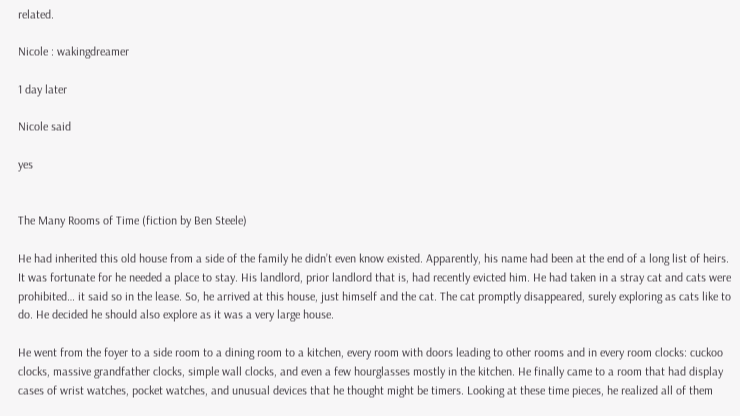related.

Nicole : wakingdreamer

1 day later

Nicole said

yes


The Many Rooms of Time (fiction by Ben Steele)

He had inherited this old house from a side of the family he didn’t even know existed. Apparently, his name had been at the end of a long list of heirs. It was fortunate for he needed a place to stay. His landlord, prior landlord that is, had recently evicted him. He had taken in a stray cat and cats were prohibited… it said so in the lease. So, he arrived at this house, just himself and the cat. The cat promptly disappeared, surely exploring as cats like to do. He decided he should also explore as it was a very large house.

He went from the foyer to a side room to a dining room to a kitchen, every room with doors leading to other rooms and in every room clocks: cuckoo clocks, massive grandfather clocks, simple wall clocks, and even a few hourglasses mostly in the kitchen. He finally came to a room that had display cases of wrist watches, pocket watches, and unusual devices that he thought might be timers. Looking at these time pieces, he realized all of them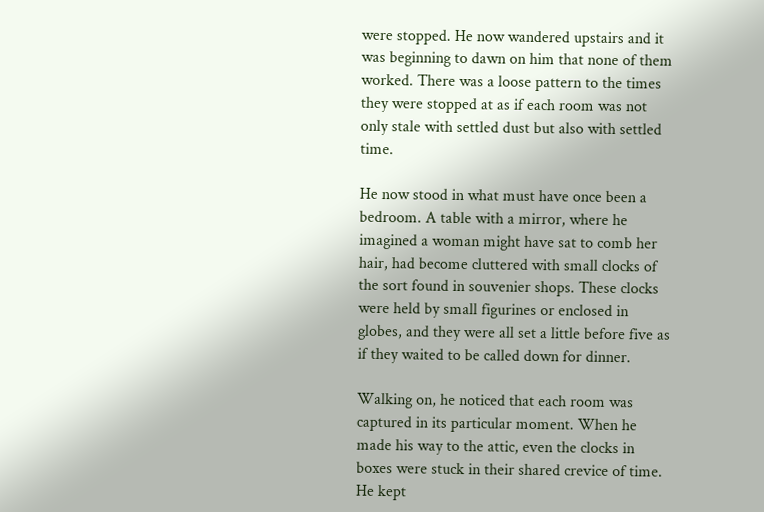were stopped. He now wandered upstairs and it was beginning to dawn on him that none of them worked. There was a loose pattern to the times they were stopped at as if each room was not only stale with settled dust but also with settled time.

He now stood in what must have once been a bedroom. A table with a mirror, where he imagined a woman might have sat to comb her hair, had become cluttered with small clocks of the sort found in souvenier shops. These clocks were held by small figurines or enclosed in globes, and they were all set a little before five as if they waited to be called down for dinner.

Walking on, he noticed that each room was captured in its particular moment. When he made his way to the attic, even the clocks in boxes were stuck in their shared crevice of time. He kept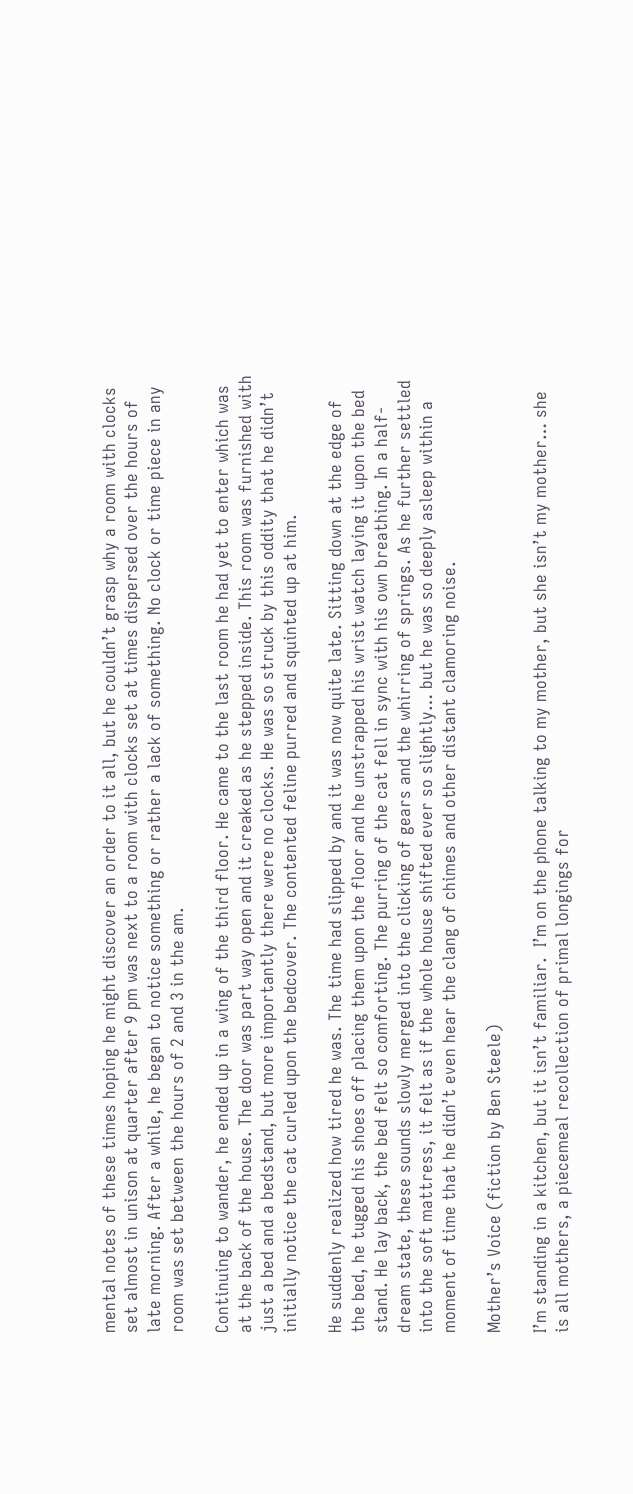mental notes of these times hoping he might discover an order to it all, but he couldn’t grasp why a room with clocks set almost in unison at quarter after 9 pm was next to a room with clocks set at times dispersed over the hours of late morning. After a while, he began to notice something or rather a lack of something. No clock or time piece in any room was set between the hours of 2 and 3 in the am.

Continuing to wander, he ended up in a wing of the third floor. He came to the last room he had yet to enter which was at the back of the house. The door was part way open and it creaked as he stepped inside. This room was furnished with just a bed and a bedstand, but more importantly there were no clocks. He was so struck by this oddity that he didn’t initially notice the cat curled upon the bedcover. The contented feline purred and squinted up at him.

He suddenly realized how tired he was. The time had slipped by and it was now quite late. Sitting down at the edge of the bed, he tugged his shoes off placing them upon the floor and he unstrapped his wrist watch laying it upon the bed stand. He lay back, the bed felt so comforting. The purring of the cat fell in sync with his own breathing. In a half-dream state, these sounds slowly merged into the clicking of gears and the whirring of springs. As he further settled into the soft mattress, it felt as if the whole house shifted ever so slightly… but he was so deeply asleep within a moment of time that he didn’t even hear the clang of chimes and other distant clamoring noise.

Mother’s Voice (fiction by Ben Steele)

I’m standing in a kitchen, but it isn’t familiar.  I’m on the phone talking to my mother, but she isn’t my mother… she is all mothers, a piecemeal recollection of primal longings for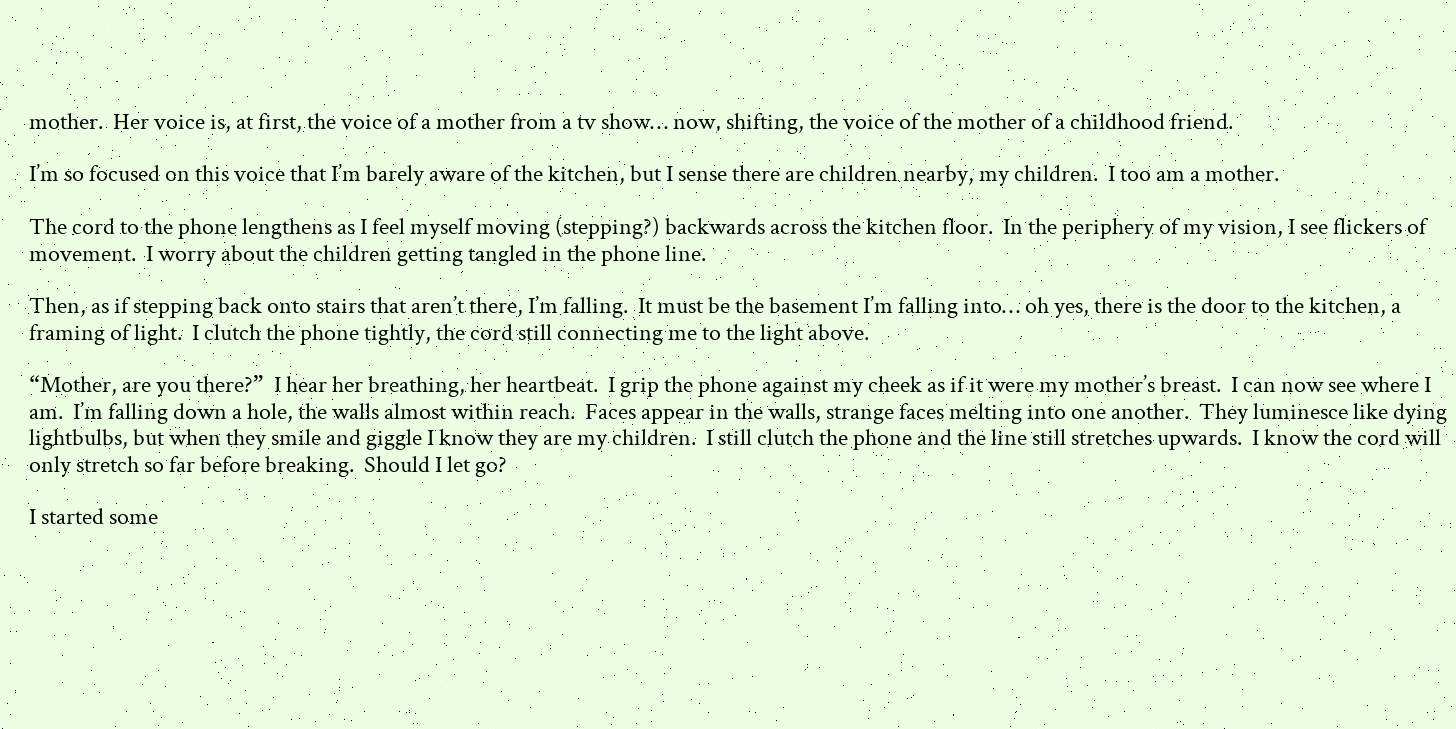mother.  Her voice is, at first, the voice of a mother from a tv show… now, shifting, the voice of the mother of a childhood friend.

I’m so focused on this voice that I’m barely aware of the kitchen, but I sense there are children nearby, my children.  I too am a mother.

The cord to the phone lengthens as I feel myself moving (stepping?) backwards across the kitchen floor.  In the periphery of my vision, I see flickers of movement.  I worry about the children getting tangled in the phone line.

Then, as if stepping back onto stairs that aren’t there, I’m falling.  It must be the basement I’m falling into… oh yes, there is the door to the kitchen, a framing of light.  I clutch the phone tightly, the cord still connecting me to the light above.

“Mother, are you there?”  I hear her breathing, her heartbeat.  I grip the phone against my cheek as if it were my mother’s breast.  I can now see where I am.  I’m falling down a hole, the walls almost within reach.  Faces appear in the walls, strange faces melting into one another.  They luminesce like dying lightbulbs, but when they smile and giggle I know they are my children.  I still clutch the phone and the line still stretches upwards.  I know the cord will only stretch so far before breaking.  Should I let go?

I started some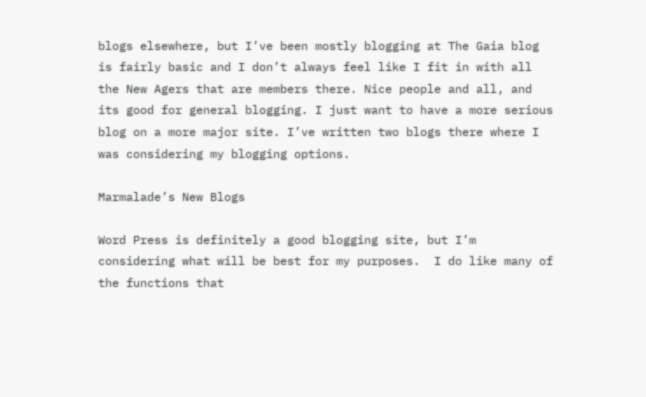blogs elsewhere, but I’ve been mostly blogging at The Gaia blog is fairly basic and I don’t always feel like I fit in with all the New Agers that are members there. Nice people and all, and its good for general blogging. I just want to have a more serious blog on a more major site. I’ve written two blogs there where I was considering my blogging options.

Marmalade’s New Blogs

Word Press is definitely a good blogging site, but I’m considering what will be best for my purposes.  I do like many of the functions that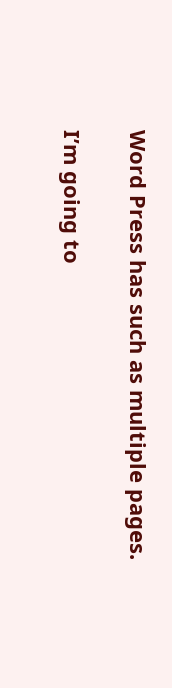Word Press has such as multiple pages.

I’m going to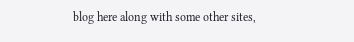blog here along with some other sites,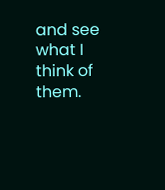and see what I think of them.